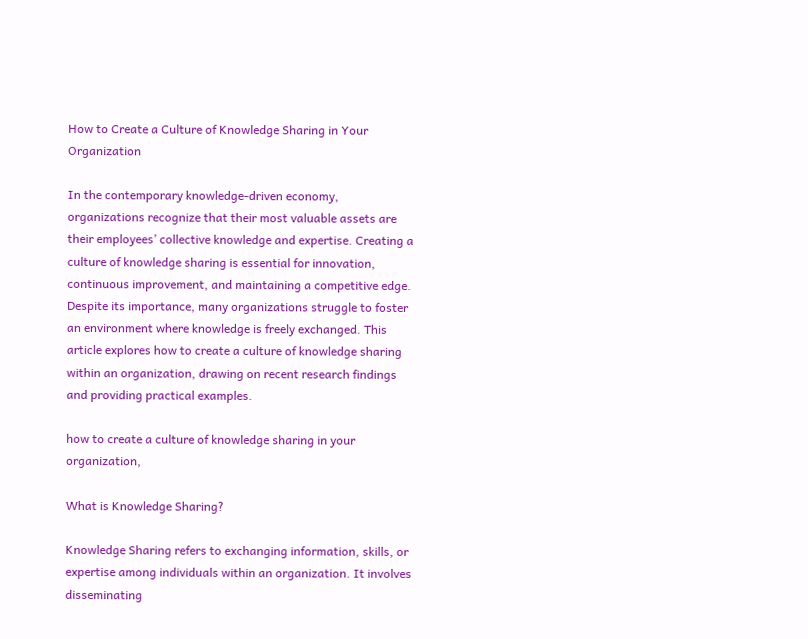How to Create a Culture of Knowledge Sharing in Your Organization

In the contemporary knowledge-driven economy, organizations recognize that their most valuable assets are their employees’ collective knowledge and expertise. Creating a culture of knowledge sharing is essential for innovation, continuous improvement, and maintaining a competitive edge. Despite its importance, many organizations struggle to foster an environment where knowledge is freely exchanged. This article explores how to create a culture of knowledge sharing within an organization, drawing on recent research findings and providing practical examples.

how to create a culture of knowledge sharing in your organization,

What is Knowledge Sharing?

Knowledge Sharing refers to exchanging information, skills, or expertise among individuals within an organization. It involves disseminating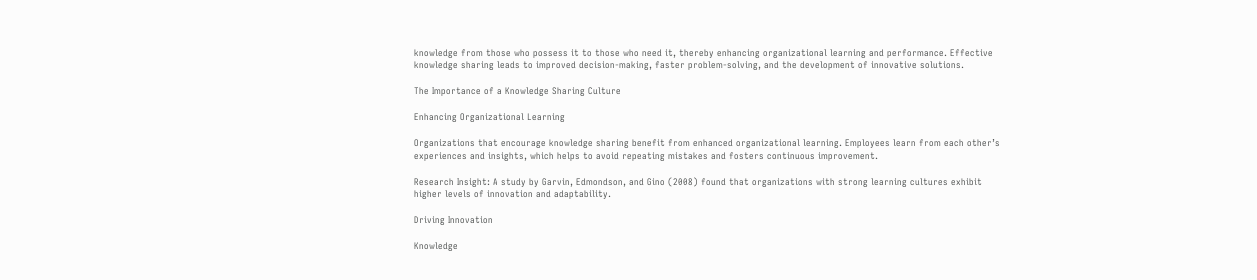knowledge from those who possess it to those who need it, thereby enhancing organizational learning and performance. Effective knowledge sharing leads to improved decision-making, faster problem-solving, and the development of innovative solutions.

The Importance of a Knowledge Sharing Culture

Enhancing Organizational Learning

Organizations that encourage knowledge sharing benefit from enhanced organizational learning. Employees learn from each other’s experiences and insights, which helps to avoid repeating mistakes and fosters continuous improvement.

Research Insight: A study by Garvin, Edmondson, and Gino (2008) found that organizations with strong learning cultures exhibit higher levels of innovation and adaptability.

Driving Innovation

Knowledge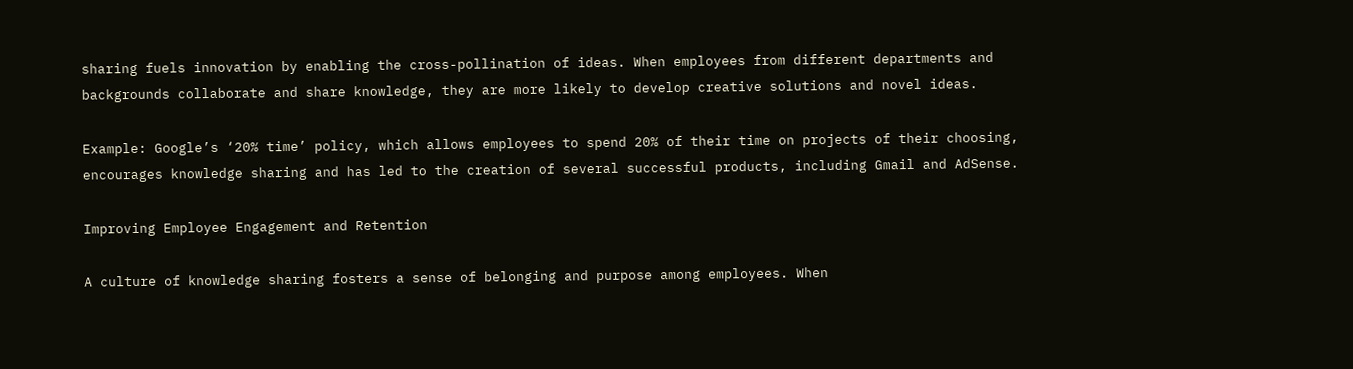sharing fuels innovation by enabling the cross-pollination of ideas. When employees from different departments and backgrounds collaborate and share knowledge, they are more likely to develop creative solutions and novel ideas.

Example: Google’s ‘20% time’ policy, which allows employees to spend 20% of their time on projects of their choosing, encourages knowledge sharing and has led to the creation of several successful products, including Gmail and AdSense.

Improving Employee Engagement and Retention

A culture of knowledge sharing fosters a sense of belonging and purpose among employees. When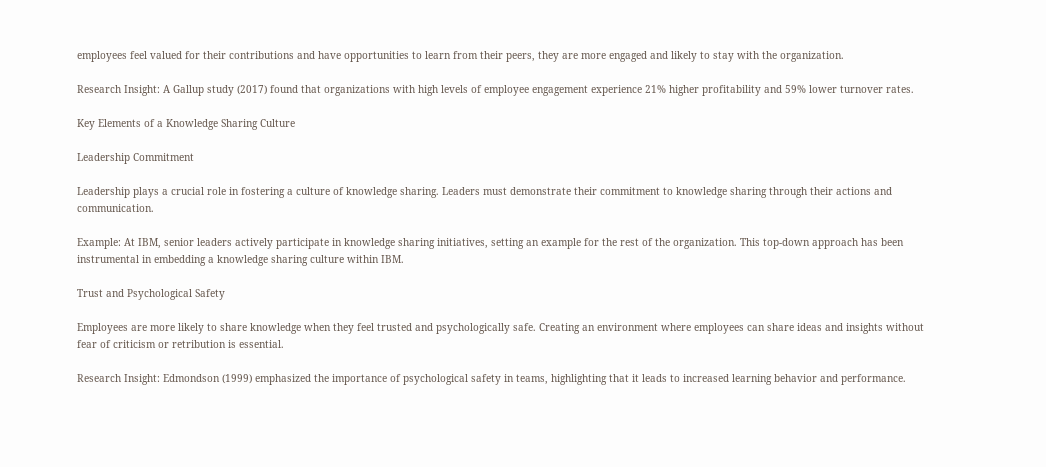employees feel valued for their contributions and have opportunities to learn from their peers, they are more engaged and likely to stay with the organization.

Research Insight: A Gallup study (2017) found that organizations with high levels of employee engagement experience 21% higher profitability and 59% lower turnover rates.

Key Elements of a Knowledge Sharing Culture

Leadership Commitment

Leadership plays a crucial role in fostering a culture of knowledge sharing. Leaders must demonstrate their commitment to knowledge sharing through their actions and communication.

Example: At IBM, senior leaders actively participate in knowledge sharing initiatives, setting an example for the rest of the organization. This top-down approach has been instrumental in embedding a knowledge sharing culture within IBM.

Trust and Psychological Safety

Employees are more likely to share knowledge when they feel trusted and psychologically safe. Creating an environment where employees can share ideas and insights without fear of criticism or retribution is essential.

Research Insight: Edmondson (1999) emphasized the importance of psychological safety in teams, highlighting that it leads to increased learning behavior and performance.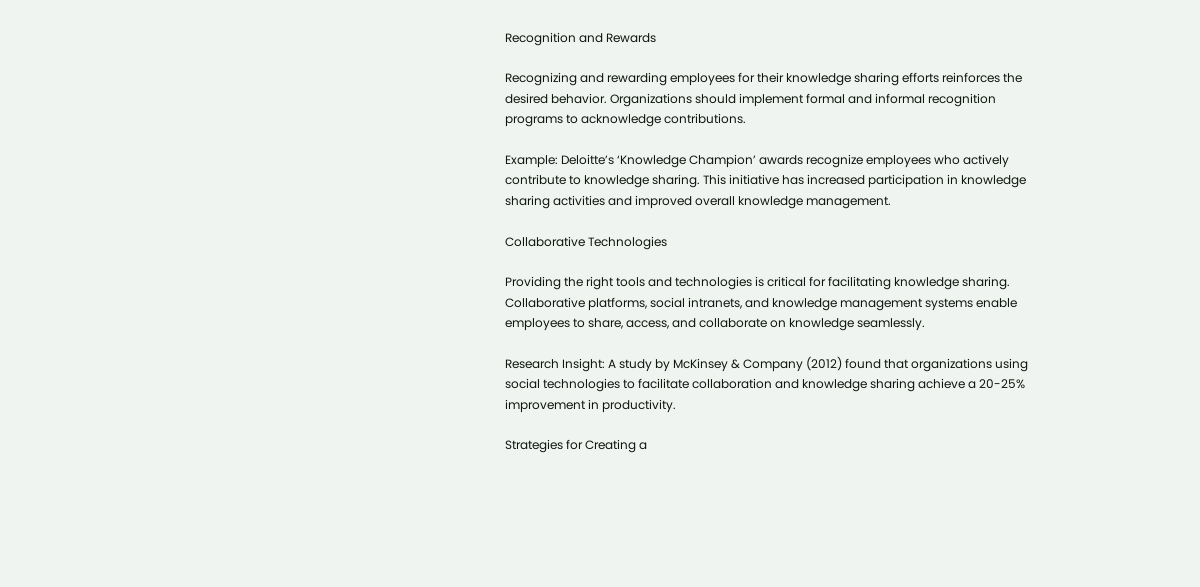Recognition and Rewards

Recognizing and rewarding employees for their knowledge sharing efforts reinforces the desired behavior. Organizations should implement formal and informal recognition programs to acknowledge contributions.

Example: Deloitte’s ‘Knowledge Champion’ awards recognize employees who actively contribute to knowledge sharing. This initiative has increased participation in knowledge sharing activities and improved overall knowledge management.

Collaborative Technologies

Providing the right tools and technologies is critical for facilitating knowledge sharing. Collaborative platforms, social intranets, and knowledge management systems enable employees to share, access, and collaborate on knowledge seamlessly.

Research Insight: A study by McKinsey & Company (2012) found that organizations using social technologies to facilitate collaboration and knowledge sharing achieve a 20-25% improvement in productivity.

Strategies for Creating a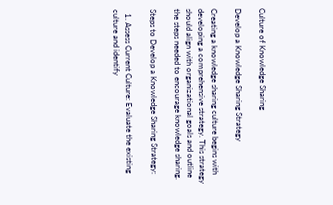Culture of Knowledge Sharing

Develop a Knowledge Sharing Strategy

Creating a knowledge sharing culture begins with developing a comprehensive strategy. This strategy should align with organizational goals and outline the steps needed to encourage knowledge sharing.

Steps to Develop a Knowledge Sharing Strategy:

  1. Assess Current Culture: Evaluate the existing culture and identify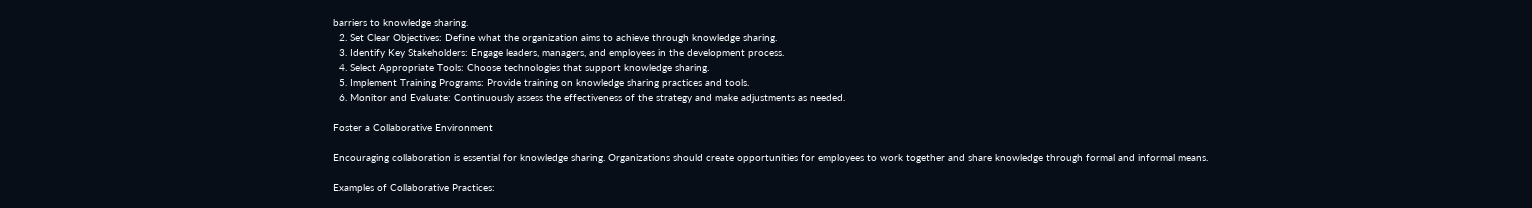barriers to knowledge sharing.
  2. Set Clear Objectives: Define what the organization aims to achieve through knowledge sharing.
  3. Identify Key Stakeholders: Engage leaders, managers, and employees in the development process.
  4. Select Appropriate Tools: Choose technologies that support knowledge sharing.
  5. Implement Training Programs: Provide training on knowledge sharing practices and tools.
  6. Monitor and Evaluate: Continuously assess the effectiveness of the strategy and make adjustments as needed.

Foster a Collaborative Environment

Encouraging collaboration is essential for knowledge sharing. Organizations should create opportunities for employees to work together and share knowledge through formal and informal means.

Examples of Collaborative Practices: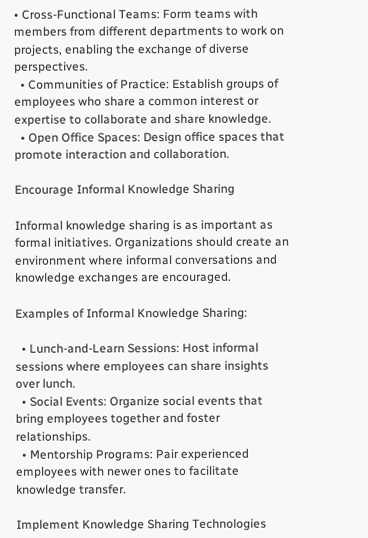• Cross-Functional Teams: Form teams with members from different departments to work on projects, enabling the exchange of diverse perspectives.
  • Communities of Practice: Establish groups of employees who share a common interest or expertise to collaborate and share knowledge.
  • Open Office Spaces: Design office spaces that promote interaction and collaboration.

Encourage Informal Knowledge Sharing

Informal knowledge sharing is as important as formal initiatives. Organizations should create an environment where informal conversations and knowledge exchanges are encouraged.

Examples of Informal Knowledge Sharing:

  • Lunch-and-Learn Sessions: Host informal sessions where employees can share insights over lunch.
  • Social Events: Organize social events that bring employees together and foster relationships.
  • Mentorship Programs: Pair experienced employees with newer ones to facilitate knowledge transfer.

Implement Knowledge Sharing Technologies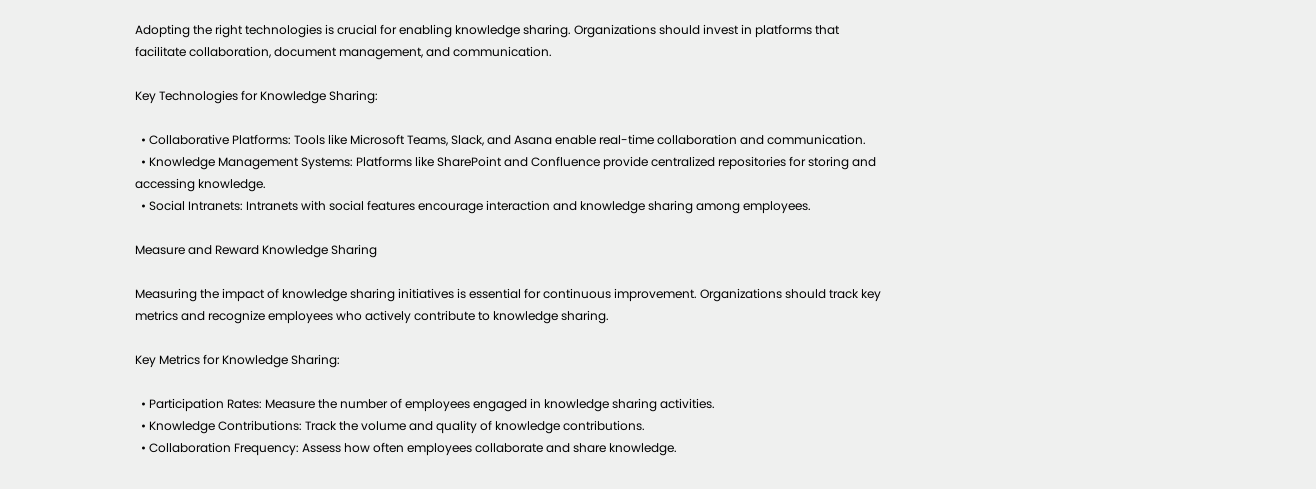Adopting the right technologies is crucial for enabling knowledge sharing. Organizations should invest in platforms that facilitate collaboration, document management, and communication.

Key Technologies for Knowledge Sharing:

  • Collaborative Platforms: Tools like Microsoft Teams, Slack, and Asana enable real-time collaboration and communication.
  • Knowledge Management Systems: Platforms like SharePoint and Confluence provide centralized repositories for storing and accessing knowledge.
  • Social Intranets: Intranets with social features encourage interaction and knowledge sharing among employees.

Measure and Reward Knowledge Sharing

Measuring the impact of knowledge sharing initiatives is essential for continuous improvement. Organizations should track key metrics and recognize employees who actively contribute to knowledge sharing.

Key Metrics for Knowledge Sharing:

  • Participation Rates: Measure the number of employees engaged in knowledge sharing activities.
  • Knowledge Contributions: Track the volume and quality of knowledge contributions.
  • Collaboration Frequency: Assess how often employees collaborate and share knowledge.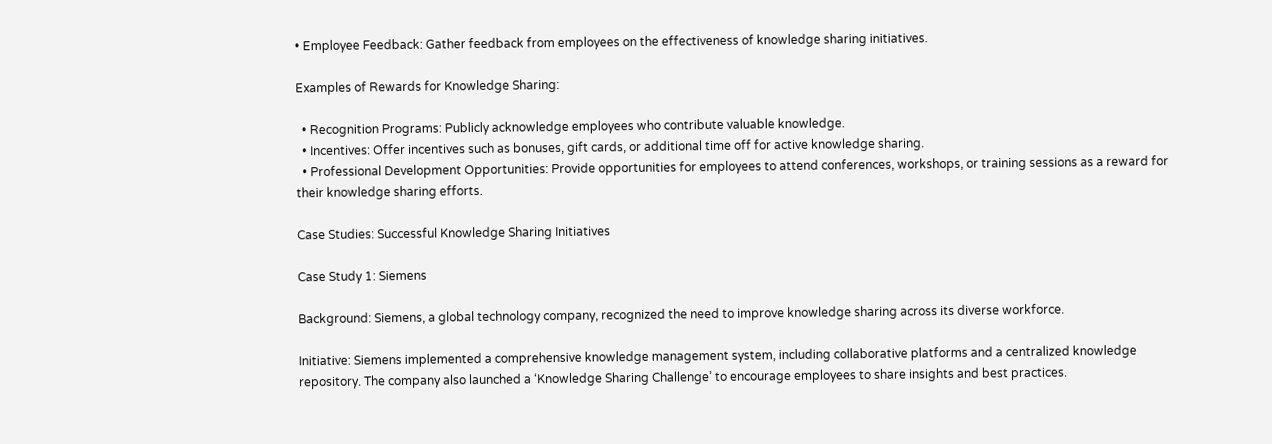• Employee Feedback: Gather feedback from employees on the effectiveness of knowledge sharing initiatives.

Examples of Rewards for Knowledge Sharing:

  • Recognition Programs: Publicly acknowledge employees who contribute valuable knowledge.
  • Incentives: Offer incentives such as bonuses, gift cards, or additional time off for active knowledge sharing.
  • Professional Development Opportunities: Provide opportunities for employees to attend conferences, workshops, or training sessions as a reward for their knowledge sharing efforts.

Case Studies: Successful Knowledge Sharing Initiatives

Case Study 1: Siemens

Background: Siemens, a global technology company, recognized the need to improve knowledge sharing across its diverse workforce.

Initiative: Siemens implemented a comprehensive knowledge management system, including collaborative platforms and a centralized knowledge repository. The company also launched a ‘Knowledge Sharing Challenge’ to encourage employees to share insights and best practices.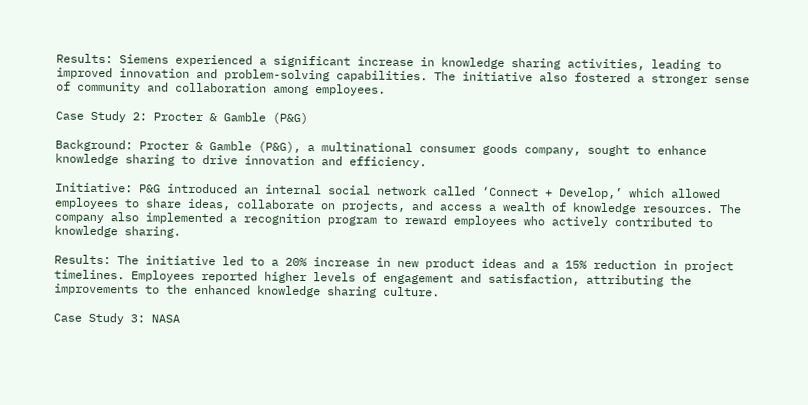Results: Siemens experienced a significant increase in knowledge sharing activities, leading to improved innovation and problem-solving capabilities. The initiative also fostered a stronger sense of community and collaboration among employees.

Case Study 2: Procter & Gamble (P&G)

Background: Procter & Gamble (P&G), a multinational consumer goods company, sought to enhance knowledge sharing to drive innovation and efficiency.

Initiative: P&G introduced an internal social network called ‘Connect + Develop,’ which allowed employees to share ideas, collaborate on projects, and access a wealth of knowledge resources. The company also implemented a recognition program to reward employees who actively contributed to knowledge sharing.

Results: The initiative led to a 20% increase in new product ideas and a 15% reduction in project timelines. Employees reported higher levels of engagement and satisfaction, attributing the improvements to the enhanced knowledge sharing culture.

Case Study 3: NASA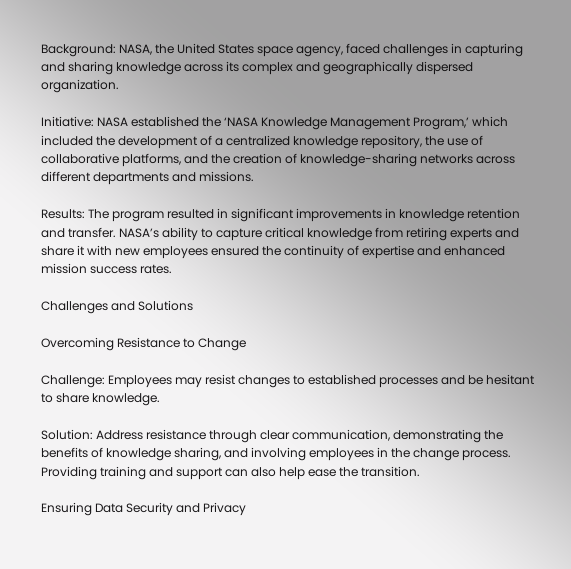Background: NASA, the United States space agency, faced challenges in capturing and sharing knowledge across its complex and geographically dispersed organization.

Initiative: NASA established the ‘NASA Knowledge Management Program,’ which included the development of a centralized knowledge repository, the use of collaborative platforms, and the creation of knowledge-sharing networks across different departments and missions.

Results: The program resulted in significant improvements in knowledge retention and transfer. NASA’s ability to capture critical knowledge from retiring experts and share it with new employees ensured the continuity of expertise and enhanced mission success rates.

Challenges and Solutions

Overcoming Resistance to Change

Challenge: Employees may resist changes to established processes and be hesitant to share knowledge.

Solution: Address resistance through clear communication, demonstrating the benefits of knowledge sharing, and involving employees in the change process. Providing training and support can also help ease the transition.

Ensuring Data Security and Privacy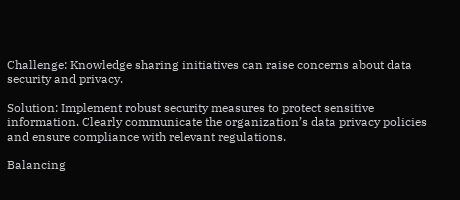Challenge: Knowledge sharing initiatives can raise concerns about data security and privacy.

Solution: Implement robust security measures to protect sensitive information. Clearly communicate the organization’s data privacy policies and ensure compliance with relevant regulations.

Balancing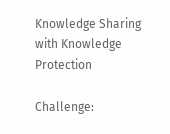Knowledge Sharing with Knowledge Protection

Challenge: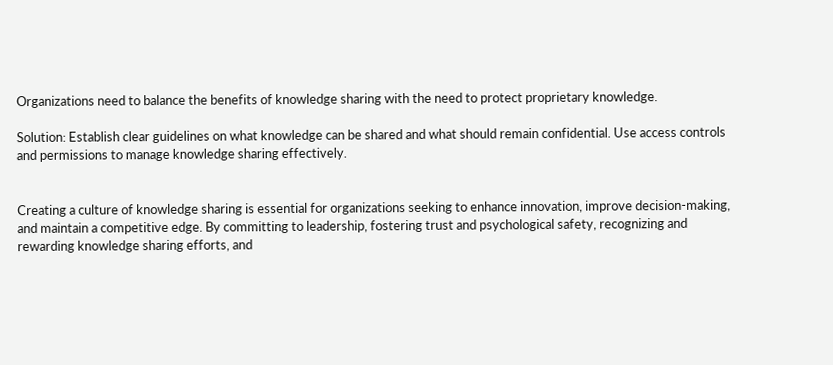Organizations need to balance the benefits of knowledge sharing with the need to protect proprietary knowledge.

Solution: Establish clear guidelines on what knowledge can be shared and what should remain confidential. Use access controls and permissions to manage knowledge sharing effectively.


Creating a culture of knowledge sharing is essential for organizations seeking to enhance innovation, improve decision-making, and maintain a competitive edge. By committing to leadership, fostering trust and psychological safety, recognizing and rewarding knowledge sharing efforts, and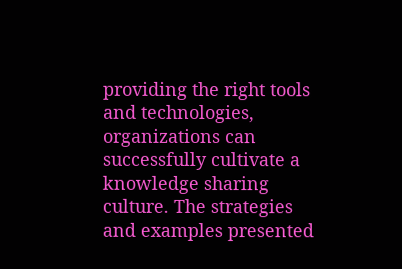providing the right tools and technologies, organizations can successfully cultivate a knowledge sharing culture. The strategies and examples presented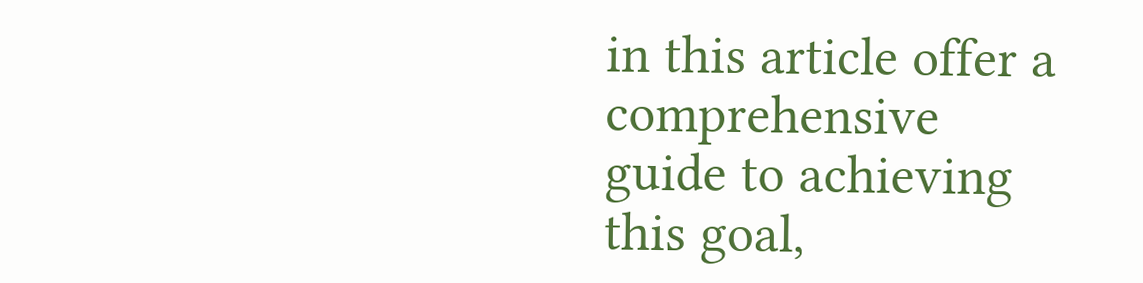in this article offer a comprehensive guide to achieving this goal,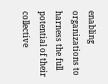enabling organizations to harness the full potential of their collective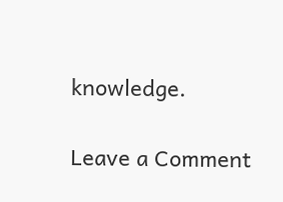knowledge.

Leave a Comment